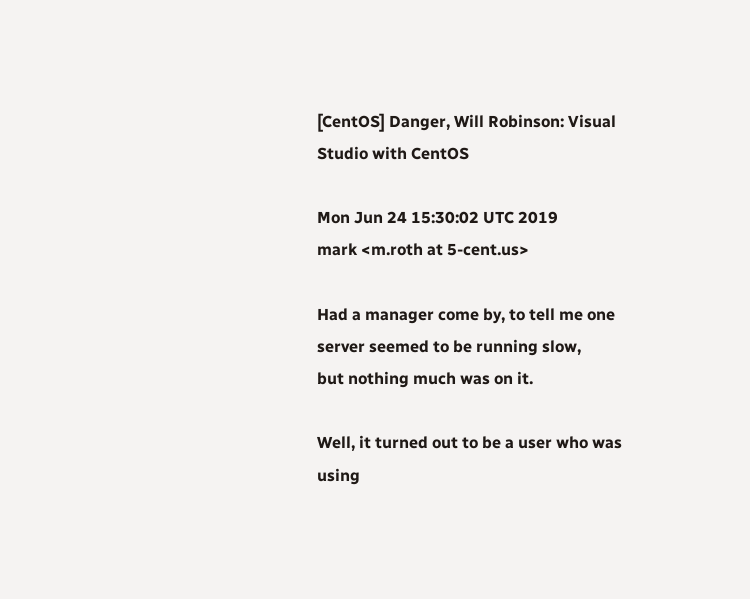[CentOS] Danger, Will Robinson: Visual Studio with CentOS

Mon Jun 24 15:30:02 UTC 2019
mark <m.roth at 5-cent.us>

Had a manager come by, to tell me one server seemed to be running slow,
but nothing much was on it.

Well, it turned out to be a user who was using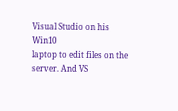Visual Studio on his Win10
laptop to edit files on the server. And VS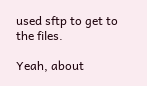used sftp to get to the files.

Yeah, about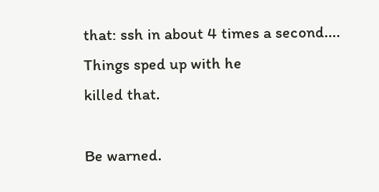that: ssh in about 4 times a second.... Things sped up with he
killed that.

Be warned.